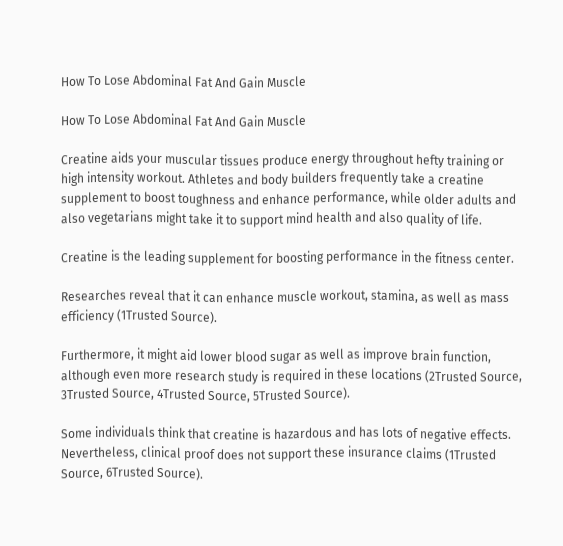How To Lose Abdominal Fat And Gain Muscle

How To Lose Abdominal Fat And Gain Muscle

Creatine aids your muscular tissues produce energy throughout hefty training or high intensity workout. Athletes and body builders frequently take a creatine supplement to boost toughness and enhance performance, while older adults and also vegetarians might take it to support mind health and also quality of life.

Creatine is the leading supplement for boosting performance in the fitness center.

Researches reveal that it can enhance muscle workout, stamina, as well as mass efficiency (1Trusted Source).

Furthermore, it might aid lower blood sugar as well as improve brain function, although even more research study is required in these locations (2Trusted Source, 3Trusted Source, 4Trusted Source, 5Trusted Source).

Some individuals think that creatine is hazardous and has lots of negative effects. Nevertheless, clinical proof does not support these insurance claims (1Trusted Source, 6Trusted Source).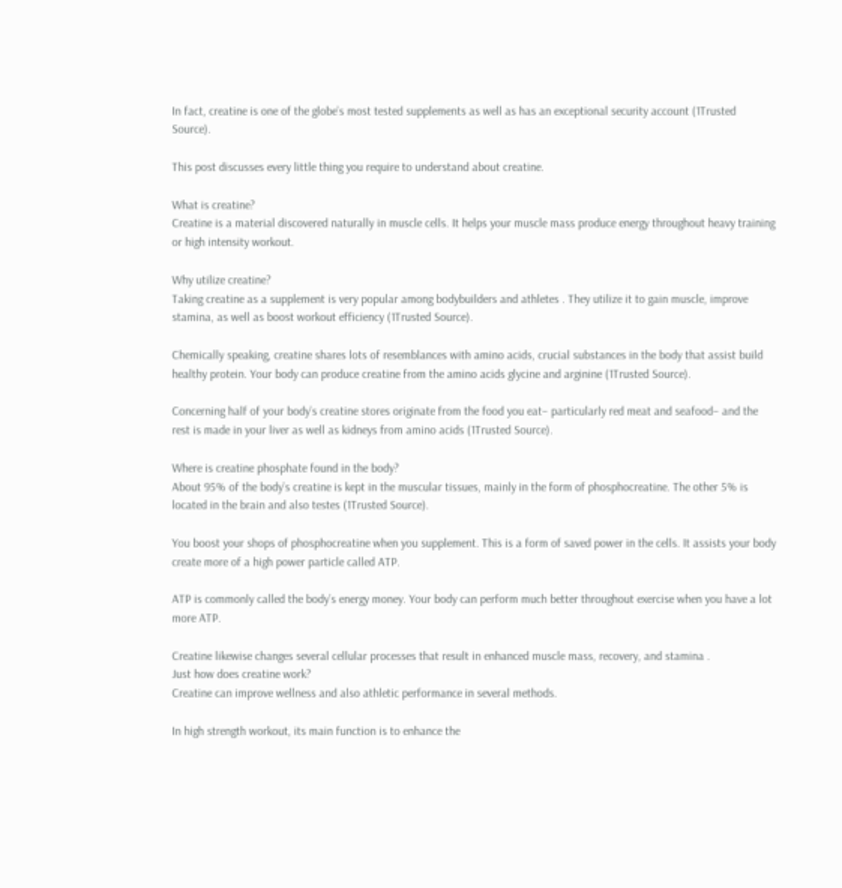In fact, creatine is one of the globe’s most tested supplements as well as has an exceptional security account (1Trusted Source).

This post discusses every little thing you require to understand about creatine.

What is creatine?
Creatine is a material discovered naturally in muscle cells. It helps your muscle mass produce energy throughout heavy training or high intensity workout.

Why utilize creatine?
Taking creatine as a supplement is very popular among bodybuilders and athletes . They utilize it to gain muscle, improve stamina, as well as boost workout efficiency (1Trusted Source).

Chemically speaking, creatine shares lots of resemblances with amino acids, crucial substances in the body that assist build healthy protein. Your body can produce creatine from the amino acids glycine and arginine (1Trusted Source).

Concerning half of your body’s creatine stores originate from the food you eat– particularly red meat and seafood– and the rest is made in your liver as well as kidneys from amino acids (1Trusted Source).

Where is creatine phosphate found in the body?
About 95% of the body’s creatine is kept in the muscular tissues, mainly in the form of phosphocreatine. The other 5% is located in the brain and also testes (1Trusted Source).

You boost your shops of phosphocreatine when you supplement. This is a form of saved power in the cells. It assists your body create more of a high power particle called ATP.

ATP is commonly called the body’s energy money. Your body can perform much better throughout exercise when you have a lot more ATP.

Creatine likewise changes several cellular processes that result in enhanced muscle mass, recovery, and stamina .
Just how does creatine work?
Creatine can improve wellness and also athletic performance in several methods.

In high strength workout, its main function is to enhance the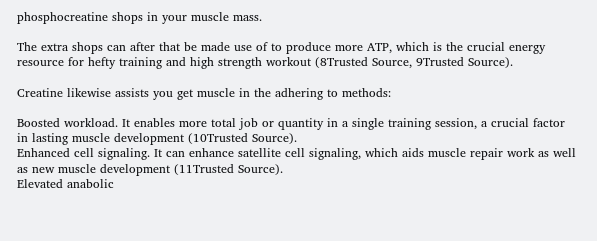phosphocreatine shops in your muscle mass.

The extra shops can after that be made use of to produce more ATP, which is the crucial energy resource for hefty training and high strength workout (8Trusted Source, 9Trusted Source).

Creatine likewise assists you get muscle in the adhering to methods:

Boosted workload. It enables more total job or quantity in a single training session, a crucial factor in lasting muscle development (10Trusted Source).
Enhanced cell signaling. It can enhance satellite cell signaling, which aids muscle repair work as well as new muscle development (11Trusted Source).
Elevated anabolic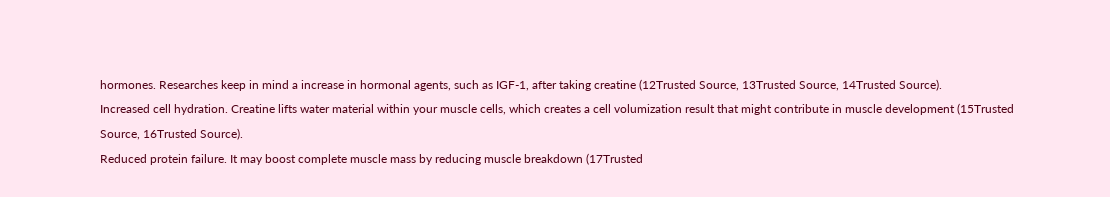hormones. Researches keep in mind a increase in hormonal agents, such as IGF-1, after taking creatine (12Trusted Source, 13Trusted Source, 14Trusted Source).
Increased cell hydration. Creatine lifts water material within your muscle cells, which creates a cell volumization result that might contribute in muscle development (15Trusted Source, 16Trusted Source).
Reduced protein failure. It may boost complete muscle mass by reducing muscle breakdown (17Trusted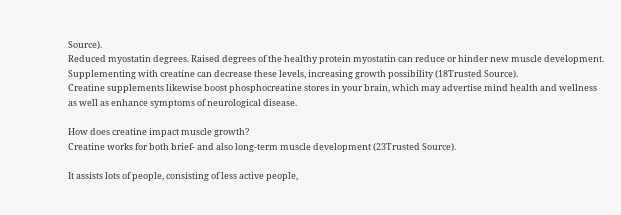Source).
Reduced myostatin degrees. Raised degrees of the healthy protein myostatin can reduce or hinder new muscle development. Supplementing with creatine can decrease these levels, increasing growth possibility (18Trusted Source).
Creatine supplements likewise boost phosphocreatine stores in your brain, which may advertise mind health and wellness as well as enhance symptoms of neurological disease.

How does creatine impact muscle growth?
Creatine works for both brief- and also long-term muscle development (23Trusted Source).

It assists lots of people, consisting of less active people,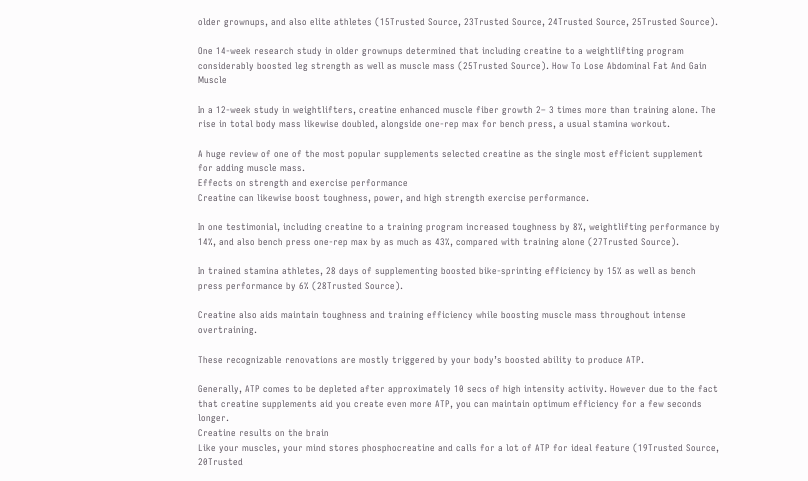older grownups, and also elite athletes (15Trusted Source, 23Trusted Source, 24Trusted Source, 25Trusted Source).

One 14-week research study in older grownups determined that including creatine to a weightlifting program considerably boosted leg strength as well as muscle mass (25Trusted Source). How To Lose Abdominal Fat And Gain Muscle

In a 12-week study in weightlifters, creatine enhanced muscle fiber growth 2– 3 times more than training alone. The rise in total body mass likewise doubled, alongside one-rep max for bench press, a usual stamina workout.

A huge review of one of the most popular supplements selected creatine as the single most efficient supplement for adding muscle mass.
Effects on strength and exercise performance
Creatine can likewise boost toughness, power, and high strength exercise performance.

In one testimonial, including creatine to a training program increased toughness by 8%, weightlifting performance by 14%, and also bench press one-rep max by as much as 43%, compared with training alone (27Trusted Source).

In trained stamina athletes, 28 days of supplementing boosted bike-sprinting efficiency by 15% as well as bench press performance by 6% (28Trusted Source).

Creatine also aids maintain toughness and training efficiency while boosting muscle mass throughout intense overtraining.

These recognizable renovations are mostly triggered by your body’s boosted ability to produce ATP.

Generally, ATP comes to be depleted after approximately 10 secs of high intensity activity. However due to the fact that creatine supplements aid you create even more ATP, you can maintain optimum efficiency for a few seconds longer.
Creatine results on the brain
Like your muscles, your mind stores phosphocreatine and calls for a lot of ATP for ideal feature (19Trusted Source, 20Trusted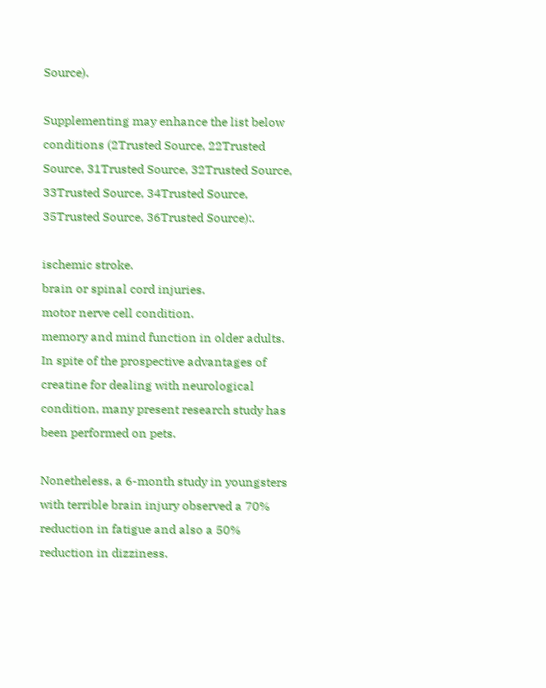Source).

Supplementing may enhance the list below conditions (2Trusted Source, 22Trusted Source, 31Trusted Source, 32Trusted Source, 33Trusted Source, 34Trusted Source, 35Trusted Source, 36Trusted Source):.

ischemic stroke.
brain or spinal cord injuries.
motor nerve cell condition.
memory and mind function in older adults.
In spite of the prospective advantages of creatine for dealing with neurological condition, many present research study has been performed on pets.

Nonetheless, a 6-month study in youngsters with terrible brain injury observed a 70% reduction in fatigue and also a 50% reduction in dizziness.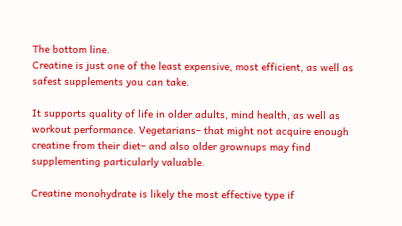The bottom line.
Creatine is just one of the least expensive, most efficient, as well as safest supplements you can take.

It supports quality of life in older adults, mind health, as well as workout performance. Vegetarians– that might not acquire enough creatine from their diet– and also older grownups may find supplementing particularly valuable.

Creatine monohydrate is likely the most effective type if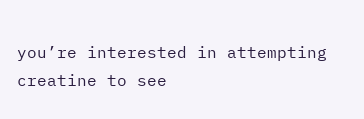you’re interested in attempting creatine to see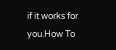if it works for you.How To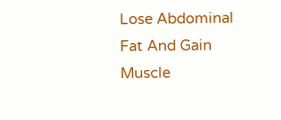Lose Abdominal Fat And Gain Muscle